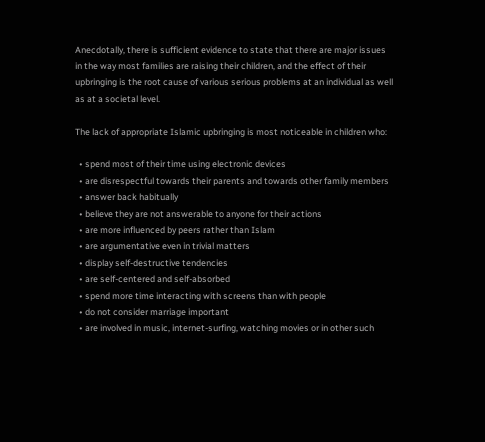Anecdotally, there is sufficient evidence to state that there are major issues in the way most families are raising their children, and the effect of their upbringing is the root cause of various serious problems at an individual as well as at a societal level.

The lack of appropriate Islamic upbringing is most noticeable in children who:

  • spend most of their time using electronic devices
  • are disrespectful towards their parents and towards other family members
  • answer back habitually
  • believe they are not answerable to anyone for their actions
  • are more influenced by peers rather than Islam
  • are argumentative even in trivial matters
  • display self-destructive tendencies
  • are self-centered and self-absorbed
  • spend more time interacting with screens than with people
  • do not consider marriage important
  • are involved in music, internet-surfing, watching movies or in other such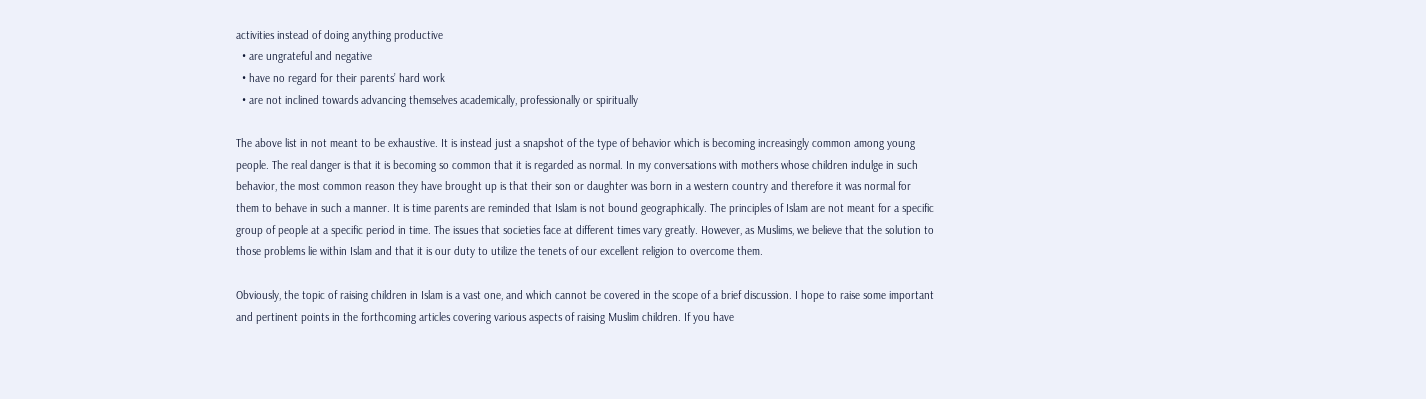activities instead of doing anything productive
  • are ungrateful and negative
  • have no regard for their parents’ hard work
  • are not inclined towards advancing themselves academically, professionally or spiritually

The above list in not meant to be exhaustive. It is instead just a snapshot of the type of behavior which is becoming increasingly common among young people. The real danger is that it is becoming so common that it is regarded as normal. In my conversations with mothers whose children indulge in such behavior, the most common reason they have brought up is that their son or daughter was born in a western country and therefore it was normal for them to behave in such a manner. It is time parents are reminded that Islam is not bound geographically. The principles of Islam are not meant for a specific group of people at a specific period in time. The issues that societies face at different times vary greatly. However, as Muslims, we believe that the solution to those problems lie within Islam and that it is our duty to utilize the tenets of our excellent religion to overcome them.

Obviously, the topic of raising children in Islam is a vast one, and which cannot be covered in the scope of a brief discussion. I hope to raise some important and pertinent points in the forthcoming articles covering various aspects of raising Muslim children. If you have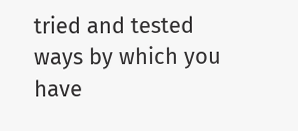tried and tested ways by which you have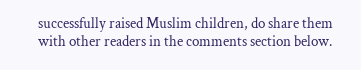successfully raised Muslim children, do share them with other readers in the comments section below.